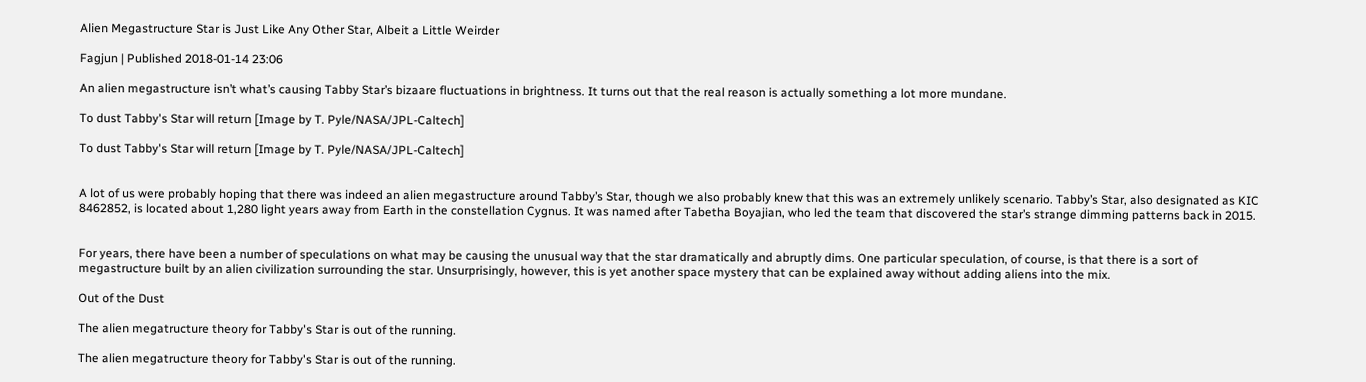Alien Megastructure Star is Just Like Any Other Star, Albeit a Little Weirder

Fagjun | Published 2018-01-14 23:06

An alien megastructure isn’t what’s causing Tabby Star’s bizaare fluctuations in brightness. It turns out that the real reason is actually something a lot more mundane.

To dust Tabby's Star will return [Image by T. Pyle/NASA/JPL-Caltech]

To dust Tabby's Star will return [Image by T. Pyle/NASA/JPL-Caltech]


A lot of us were probably hoping that there was indeed an alien megastructure around Tabby’s Star, though we also probably knew that this was an extremely unlikely scenario. Tabby’s Star, also designated as KIC 8462852, is located about 1,280 light years away from Earth in the constellation Cygnus. It was named after Tabetha Boyajian, who led the team that discovered the star’s strange dimming patterns back in 2015.


For years, there have been a number of speculations on what may be causing the unusual way that the star dramatically and abruptly dims. One particular speculation, of course, is that there is a sort of megastructure built by an alien civilization surrounding the star. Unsurprisingly, however, this is yet another space mystery that can be explained away without adding aliens into the mix.

Out of the Dust

The alien megatructure theory for Tabby's Star is out of the running.

The alien megatructure theory for Tabby's Star is out of the running.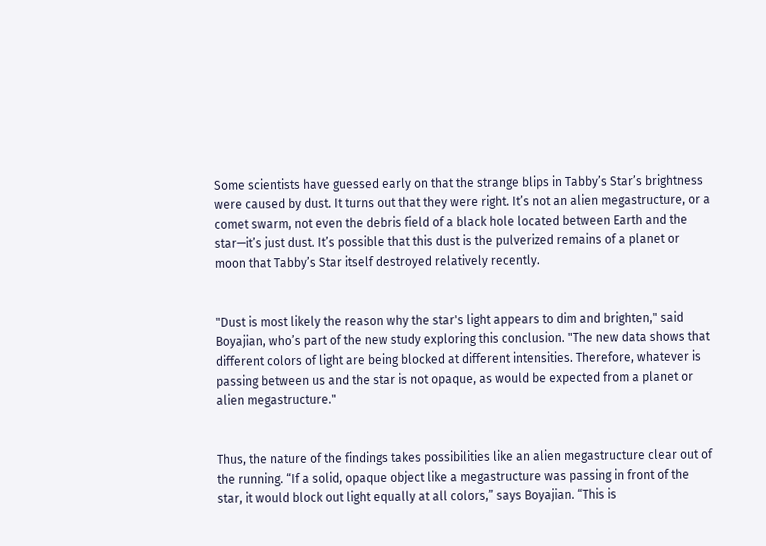Some scientists have guessed early on that the strange blips in Tabby’s Star’s brightness were caused by dust. It turns out that they were right. It’s not an alien megastructure, or a comet swarm, not even the debris field of a black hole located between Earth and the star—it’s just dust. It’s possible that this dust is the pulverized remains of a planet or moon that Tabby’s Star itself destroyed relatively recently.


"Dust is most likely the reason why the star's light appears to dim and brighten," said Boyajian, who’s part of the new study exploring this conclusion. "The new data shows that different colors of light are being blocked at different intensities. Therefore, whatever is passing between us and the star is not opaque, as would be expected from a planet or alien megastructure."


Thus, the nature of the findings takes possibilities like an alien megastructure clear out of the running. “If a solid, opaque object like a megastructure was passing in front of the star, it would block out light equally at all colors,” says Boyajian. “This is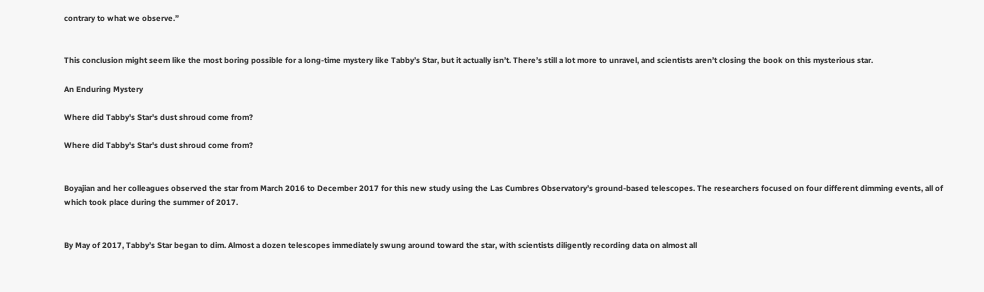contrary to what we observe.”


This conclusion might seem like the most boring possible for a long-time mystery like Tabby’s Star, but it actually isn’t. There’s still a lot more to unravel, and scientists aren’t closing the book on this mysterious star.

An Enduring Mystery

Where did Tabby's Star's dust shroud come from?

Where did Tabby's Star's dust shroud come from?


Boyajian and her colleagues observed the star from March 2016 to December 2017 for this new study using the Las Cumbres Observatory’s ground-based telescopes. The researchers focused on four different dimming events, all of which took place during the summer of 2017.


By May of 2017, Tabby’s Star began to dim. Almost a dozen telescopes immediately swung around toward the star, with scientists diligently recording data on almost all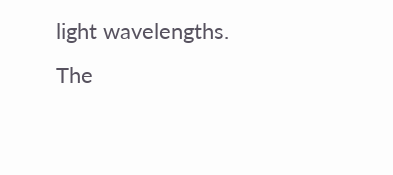light wavelengths. The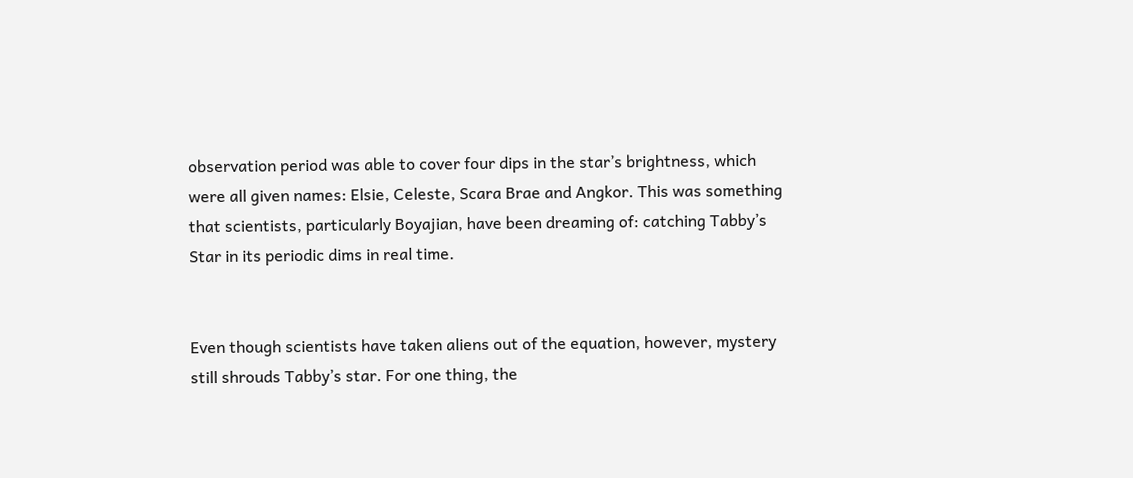observation period was able to cover four dips in the star’s brightness, which were all given names: Elsie, Celeste, Scara Brae and Angkor. This was something that scientists, particularly Boyajian, have been dreaming of: catching Tabby’s Star in its periodic dims in real time.


Even though scientists have taken aliens out of the equation, however, mystery still shrouds Tabby’s star. For one thing, the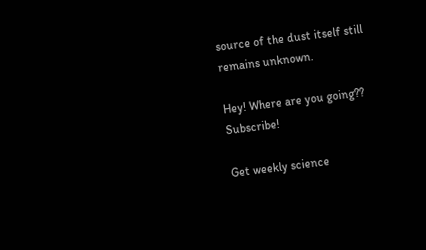source of the dust itself still remains unknown.

Hey! Where are you going?? Subscribe!

Get weekly science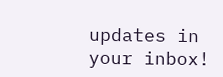updates in your inbox!